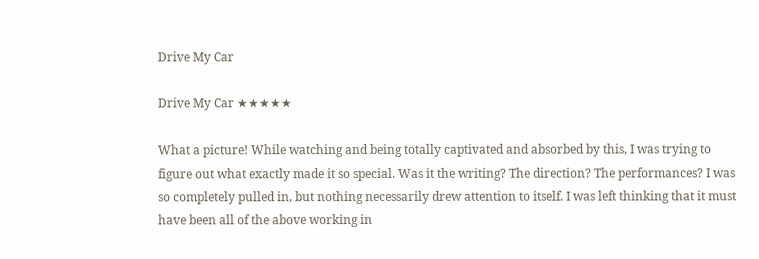Drive My Car

Drive My Car ★★★★★

What a picture! While watching and being totally captivated and absorbed by this, I was trying to figure out what exactly made it so special. Was it the writing? The direction? The performances? I was so completely pulled in, but nothing necessarily drew attention to itself. I was left thinking that it must have been all of the above working in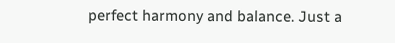perfect harmony and balance. Just a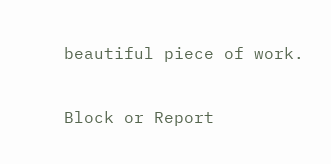beautiful piece of work.

Block or Report